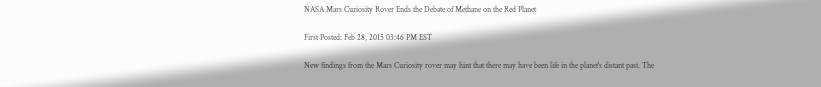NASA Mars Curiosity Rover Ends the Debate of Methane on the Red Planet

First Posted: Feb 28, 2015 03:46 PM EST

New findings from the Mars Curiosity rover may hint that there may have been life in the planet's distant past. The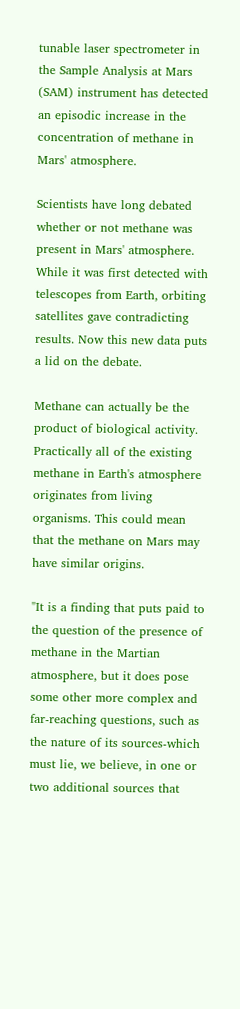tunable laser spectrometer in the Sample Analysis at Mars (SAM) instrument has detected an episodic increase in the concentration of methane in Mars' atmosphere.

Scientists have long debated whether or not methane was present in Mars' atmosphere. While it was first detected with telescopes from Earth, orbiting satellites gave contradicting results. Now this new data puts a lid on the debate.

Methane can actually be the product of biological activity. Practically all of the existing methane in Earth's atmosphere originates from living organisms. This could mean that the methane on Mars may have similar origins.

"It is a finding that puts paid to the question of the presence of methane in the Martian atmosphere, but it does pose some other more complex and far-reaching questions, such as the nature of its sources-which must lie, we believe, in one or two additional sources that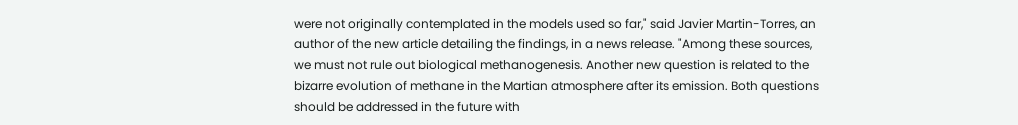were not originally contemplated in the models used so far," said Javier Martin-Torres, an author of the new article detailing the findings, in a news release. "Among these sources, we must not rule out biological methanogenesis. Another new question is related to the bizarre evolution of methane in the Martian atmosphere after its emission. Both questions should be addressed in the future with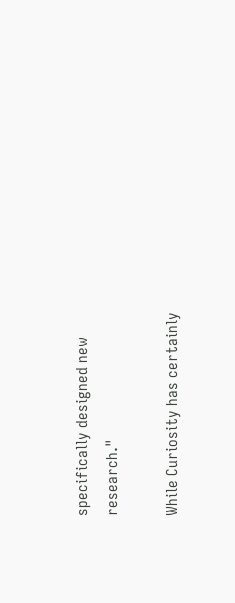specifically designed new research."

While Curiosity has certainly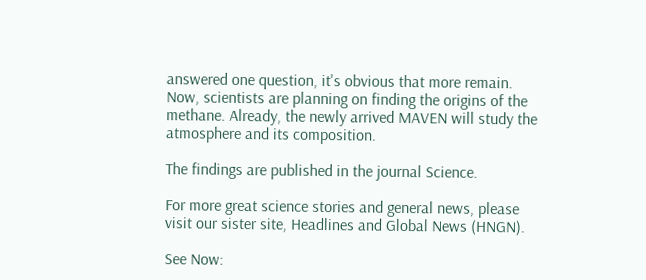answered one question, it's obvious that more remain. Now, scientists are planning on finding the origins of the methane. Already, the newly arrived MAVEN will study the atmosphere and its composition.

The findings are published in the journal Science.

For more great science stories and general news, please visit our sister site, Headlines and Global News (HNGN).

See Now: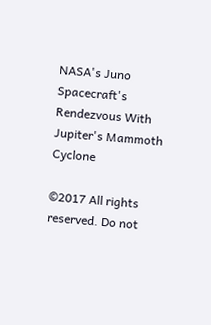NASA's Juno Spacecraft's Rendezvous With Jupiter's Mammoth Cyclone

©2017 All rights reserved. Do not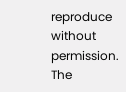reproduce without permission. The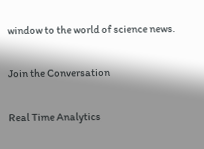window to the world of science news.

Join the Conversation

Real Time Analytics